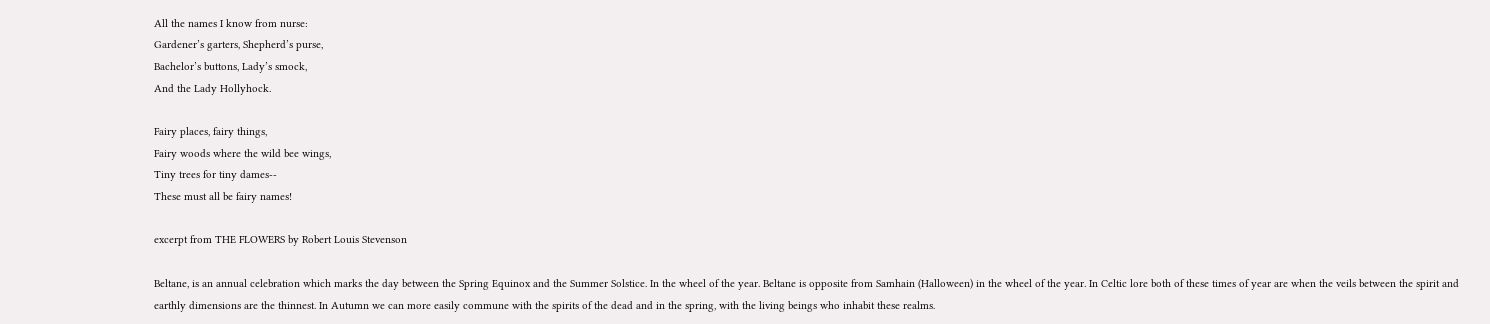All the names I know from nurse:
Gardener’s garters, Shepherd’s purse,
Bachelor’s buttons, Lady’s smock,
And the Lady Hollyhock.

Fairy places, fairy things,
Fairy woods where the wild bee wings,
Tiny trees for tiny dames--
These must all be fairy names!

excerpt from THE FLOWERS by Robert Louis Stevenson

Beltane, is an annual celebration which marks the day between the Spring Equinox and the Summer Solstice. In the wheel of the year. Beltane is opposite from Samhain (Halloween) in the wheel of the year. In Celtic lore both of these times of year are when the veils between the spirit and earthly dimensions are the thinnest. In Autumn we can more easily commune with the spirits of the dead and in the spring, with the living beings who inhabit these realms.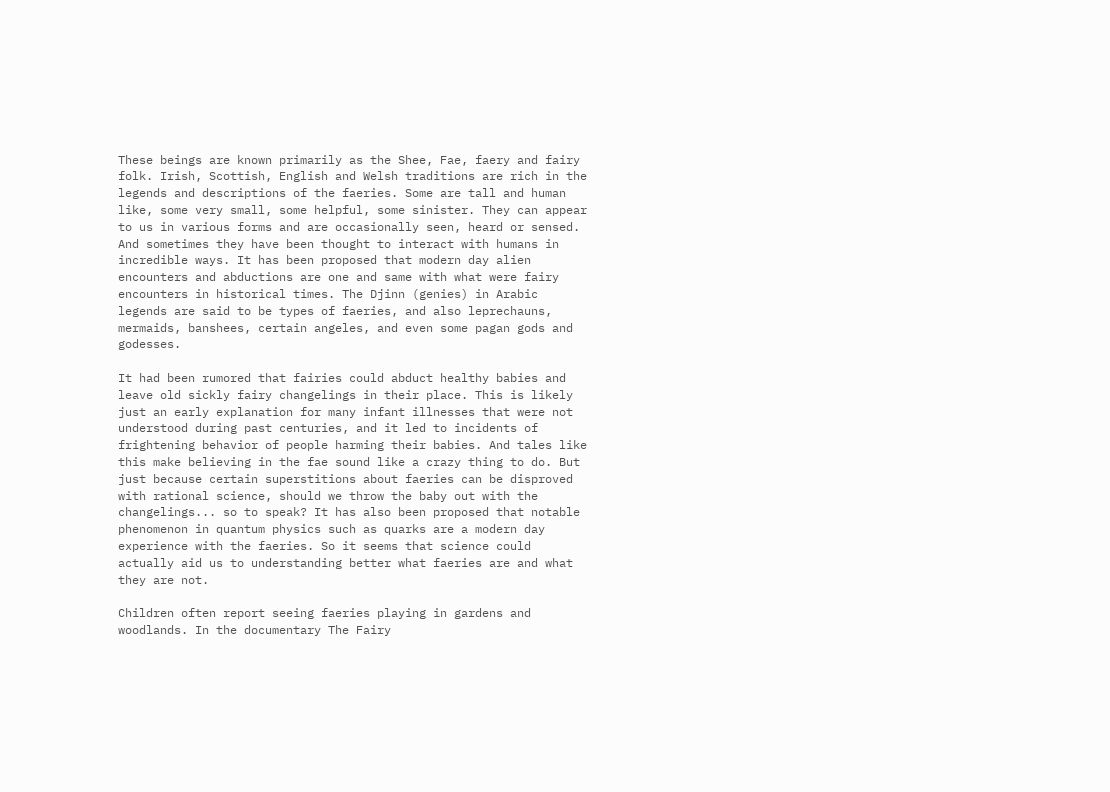These beings are known primarily as the Shee, Fae, faery and fairy folk. Irish, Scottish, English and Welsh traditions are rich in the legends and descriptions of the faeries. Some are tall and human like, some very small, some helpful, some sinister. They can appear to us in various forms and are occasionally seen, heard or sensed. And sometimes they have been thought to interact with humans in incredible ways. It has been proposed that modern day alien encounters and abductions are one and same with what were fairy encounters in historical times. The Djinn (genies) in Arabic legends are said to be types of faeries, and also leprechauns, mermaids, banshees, certain angeles, and even some pagan gods and godesses.

It had been rumored that fairies could abduct healthy babies and leave old sickly fairy changelings in their place. This is likely just an early explanation for many infant illnesses that were not understood during past centuries, and it led to incidents of frightening behavior of people harming their babies. And tales like this make believing in the fae sound like a crazy thing to do. But just because certain superstitions about faeries can be disproved with rational science, should we throw the baby out with the changelings... so to speak? It has also been proposed that notable phenomenon in quantum physics such as quarks are a modern day experience with the faeries. So it seems that science could actually aid us to understanding better what faeries are and what they are not.

Children often report seeing faeries playing in gardens and woodlands. In the documentary The Fairy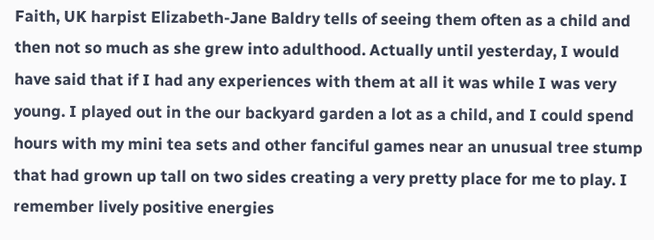Faith, UK harpist Elizabeth-Jane Baldry tells of seeing them often as a child and then not so much as she grew into adulthood. Actually until yesterday, I would have said that if I had any experiences with them at all it was while I was very young. I played out in the our backyard garden a lot as a child, and I could spend hours with my mini tea sets and other fanciful games near an unusual tree stump that had grown up tall on two sides creating a very pretty place for me to play. I remember lively positive energies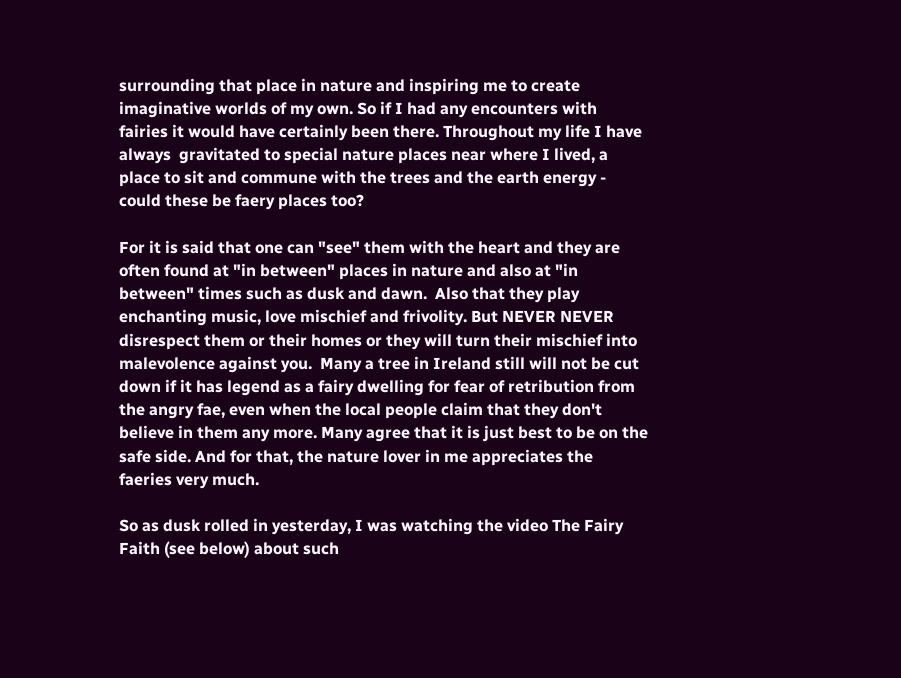surrounding that place in nature and inspiring me to create imaginative worlds of my own. So if I had any encounters with fairies it would have certainly been there. Throughout my life I have always  gravitated to special nature places near where I lived, a place to sit and commune with the trees and the earth energy - could these be faery places too?

For it is said that one can "see" them with the heart and they are often found at "in between" places in nature and also at "in between" times such as dusk and dawn.  Also that they play enchanting music, love mischief and frivolity. But NEVER NEVER disrespect them or their homes or they will turn their mischief into malevolence against you.  Many a tree in Ireland still will not be cut down if it has legend as a fairy dwelling for fear of retribution from the angry fae, even when the local people claim that they don't believe in them any more. Many agree that it is just best to be on the safe side. And for that, the nature lover in me appreciates the faeries very much.

So as dusk rolled in yesterday, I was watching the video The Fairy Faith (see below) about such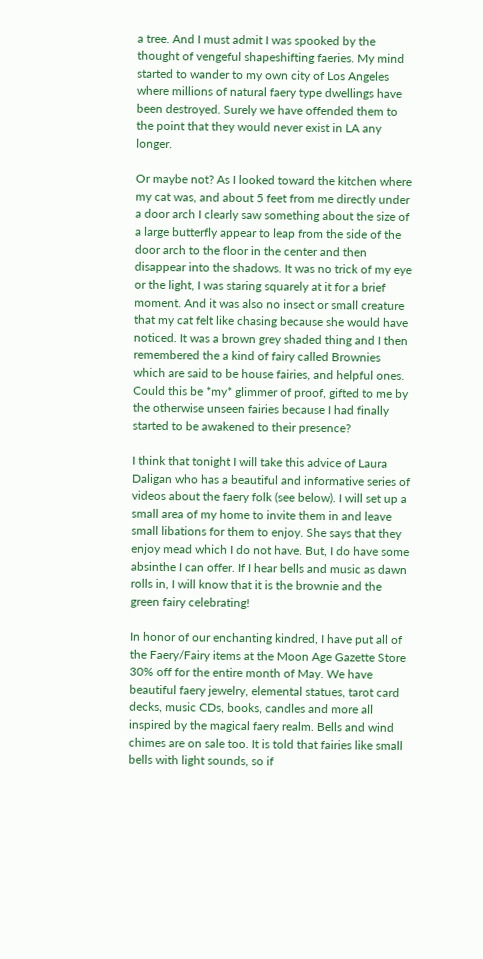a tree. And I must admit I was spooked by the thought of vengeful shapeshifting faeries. My mind started to wander to my own city of Los Angeles where millions of natural faery type dwellings have been destroyed. Surely we have offended them to the point that they would never exist in LA any longer.

Or maybe not? As I looked toward the kitchen where my cat was, and about 5 feet from me directly under a door arch I clearly saw something about the size of a large butterfly appear to leap from the side of the door arch to the floor in the center and then disappear into the shadows. It was no trick of my eye or the light, I was staring squarely at it for a brief moment. And it was also no insect or small creature that my cat felt like chasing because she would have noticed. It was a brown grey shaded thing and I then remembered the a kind of fairy called Brownies which are said to be house fairies, and helpful ones. Could this be *my* glimmer of proof, gifted to me by the otherwise unseen fairies because I had finally started to be awakened to their presence?

I think that tonight I will take this advice of Laura Daligan who has a beautiful and informative series of videos about the faery folk (see below). I will set up a small area of my home to invite them in and leave small libations for them to enjoy. She says that they enjoy mead which I do not have. But, I do have some absinthe I can offer. If I hear bells and music as dawn rolls in, I will know that it is the brownie and the green fairy celebrating!

In honor of our enchanting kindred, I have put all of the Faery/Fairy items at the Moon Age Gazette Store 30% off for the entire month of May. We have beautiful faery jewelry, elemental statues, tarot card decks, music CDs, books, candles and more all inspired by the magical faery realm. Bells and wind chimes are on sale too. It is told that fairies like small bells with light sounds, so if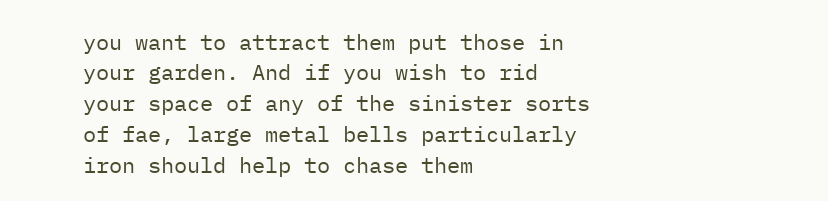you want to attract them put those in your garden. And if you wish to rid your space of any of the sinister sorts of fae, large metal bells particularly iron should help to chase them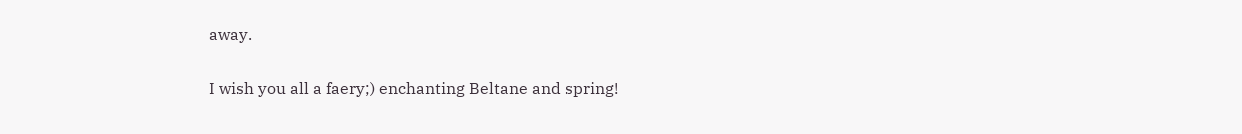away.

I wish you all a faery;) enchanting Beltane and spring!